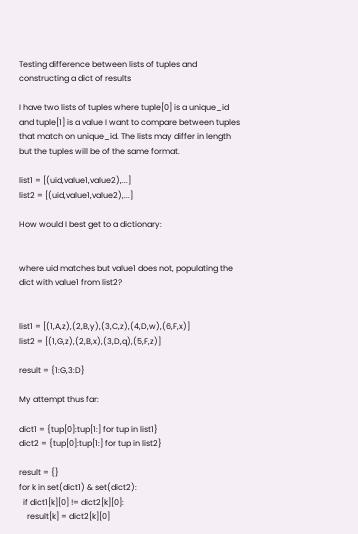Testing difference between lists of tuples and constructing a dict of results

I have two lists of tuples where tuple[0] is a unique_id and tuple[1] is a value I want to compare between tuples that match on unique_id. The lists may differ in length but the tuples will be of the same format.

list1 = [(uid,value1,value2),...]
list2 = [(uid,value1,value2),...]

How would I best get to a dictionary:


where uid matches but value1 does not, populating the dict with value1 from list2?


list1 = [(1,A,z),(2,B,y),(3,C,z),(4,D,w),(6,F,x)]
list2 = [(1,G,z),(2,B,x),(3,D,q),(5,F,z)]

result = {1:G,3:D}

My attempt thus far:

dict1 = {tup[0]:tup[1:] for tup in list1}
dict2 = {tup[0]:tup[1:] for tup in list2}

result = {}
for k in set(dict1) & set(dict2):
  if dict1[k][0] != dict2[k][0]:
    result[k] = dict2[k][0]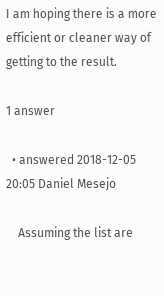I am hoping there is a more efficient or cleaner way of getting to the result.

1 answer

  • answered 2018-12-05 20:05 Daniel Mesejo

    Assuming the list are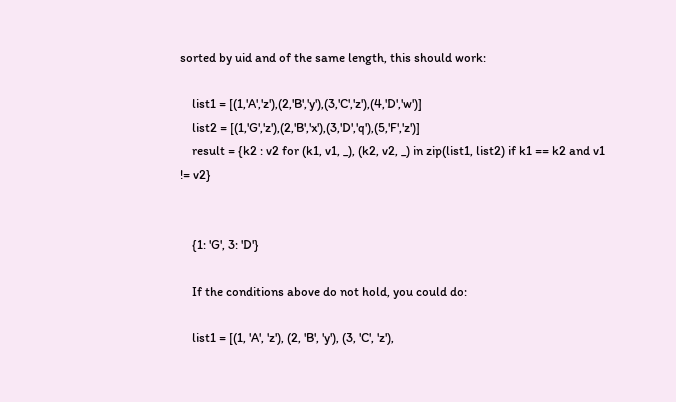sorted by uid and of the same length, this should work:

    list1 = [(1,'A','z'),(2,'B','y'),(3,'C','z'),(4,'D','w')]
    list2 = [(1,'G','z'),(2,'B','x'),(3,'D','q'),(5,'F','z')]
    result = {k2 : v2 for (k1, v1, _), (k2, v2, _) in zip(list1, list2) if k1 == k2 and v1 != v2}


    {1: 'G', 3: 'D'}

    If the conditions above do not hold, you could do:

    list1 = [(1, 'A', 'z'), (2, 'B', 'y'), (3, 'C', 'z'),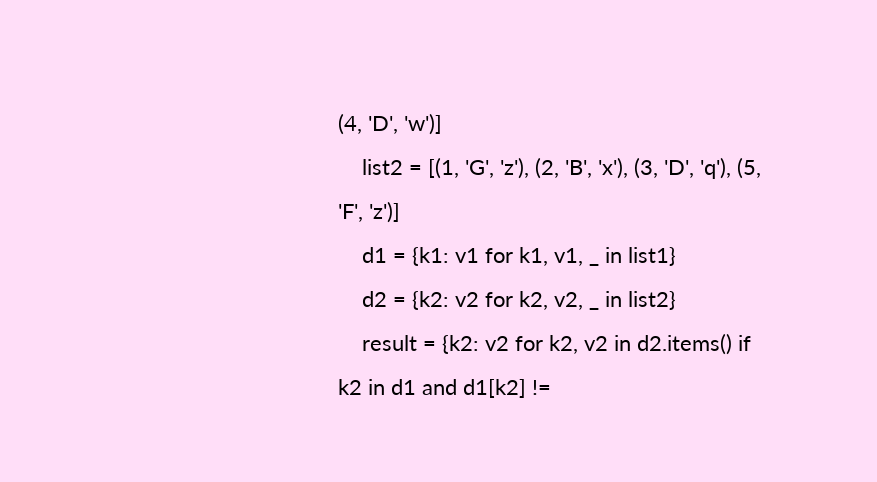(4, 'D', 'w')]
    list2 = [(1, 'G', 'z'), (2, 'B', 'x'), (3, 'D', 'q'), (5, 'F', 'z')]
    d1 = {k1: v1 for k1, v1, _ in list1}
    d2 = {k2: v2 for k2, v2, _ in list2}
    result = {k2: v2 for k2, v2 in d2.items() if k2 in d1 and d1[k2] !=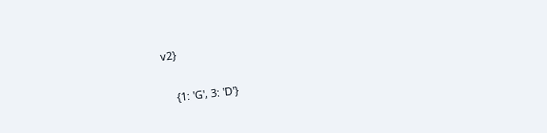v2}


    {1: 'G', 3: 'D'}